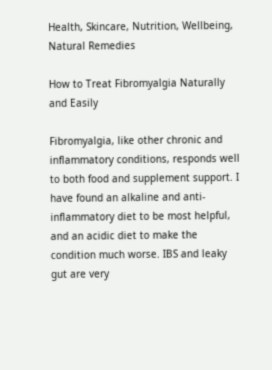Health, Skincare, Nutrition, Wellbeing, Natural Remedies

How to Treat Fibromyalgia Naturally and Easily

Fibromyalgia, like other chronic and inflammatory conditions, responds well to both food and supplement support. I have found an alkaline and anti-inflammatory diet to be most helpful, and an acidic diet to make the condition much worse. IBS and leaky gut are very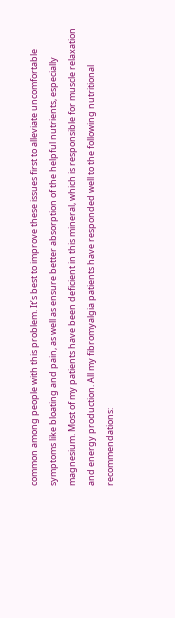common among people with this problem. It’s best to improve these issues first to alleviate uncomfortable symptoms like bloating and pain, as well as ensure better absorption of the helpful nutrients, especially magnesium. Most of my patients have been deficient in this mineral, which is responsible for muscle relaxation and energy production. All my fibromyalgia patients have responded well to the following nutritional recommendations: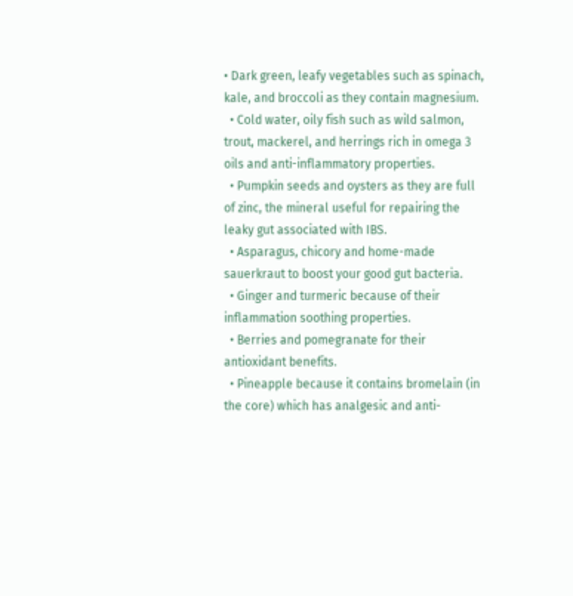• Dark green, leafy vegetables such as spinach, kale, and broccoli as they contain magnesium.
  • Cold water, oily fish such as wild salmon, trout, mackerel, and herrings rich in omega 3 oils and anti-inflammatory properties.
  • Pumpkin seeds and oysters as they are full of zinc, the mineral useful for repairing the leaky gut associated with IBS.
  • Asparagus, chicory and home-made sauerkraut to boost your good gut bacteria.
  • Ginger and turmeric because of their inflammation soothing properties.
  • Berries and pomegranate for their antioxidant benefits.
  • Pineapple because it contains bromelain (in the core) which has analgesic and anti-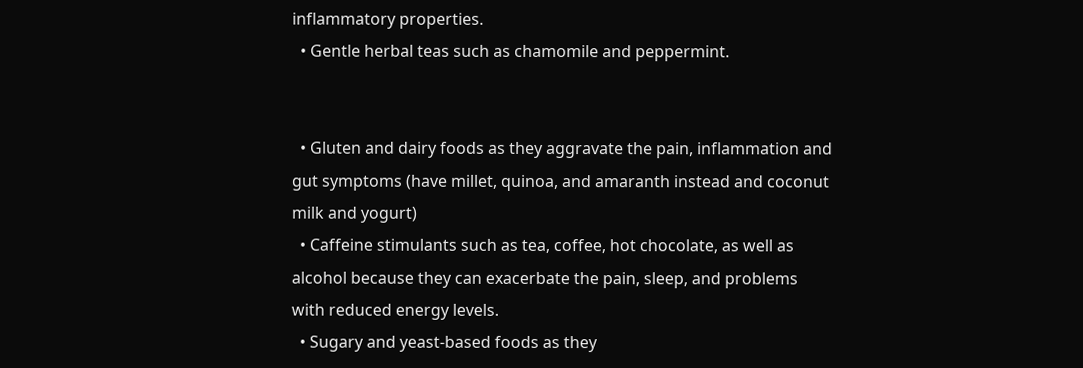inflammatory properties.
  • Gentle herbal teas such as chamomile and peppermint.


  • Gluten and dairy foods as they aggravate the pain, inflammation and gut symptoms (have millet, quinoa, and amaranth instead and coconut milk and yogurt)
  • Caffeine stimulants such as tea, coffee, hot chocolate, as well as alcohol because they can exacerbate the pain, sleep, and problems with reduced energy levels.
  • Sugary and yeast-based foods as they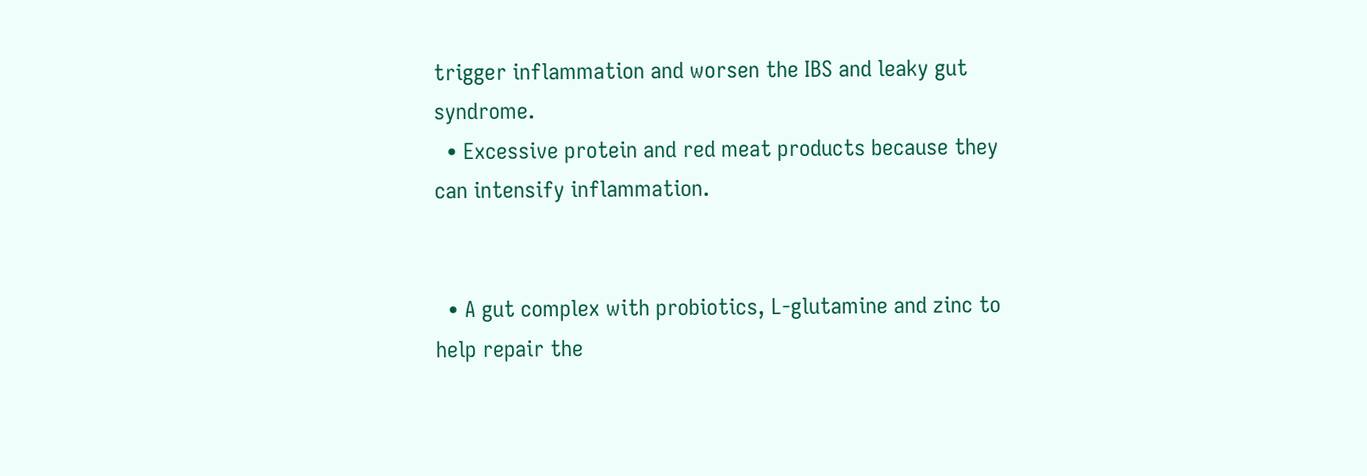trigger inflammation and worsen the IBS and leaky gut syndrome.
  • Excessive protein and red meat products because they can intensify inflammation.


  • A gut complex with probiotics, L-glutamine and zinc to help repair the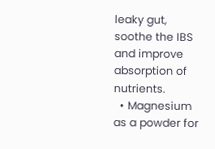leaky gut, soothe the IBS and improve absorption of nutrients.
  • Magnesium as a powder for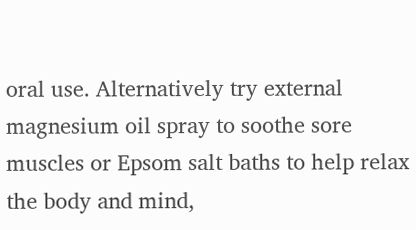oral use. Alternatively try external magnesium oil spray to soothe sore muscles or Epsom salt baths to help relax the body and mind,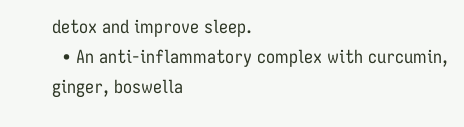detox and improve sleep.
  • An anti-inflammatory complex with curcumin, ginger, boswella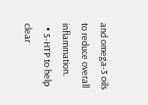and omega-3 oils to reduce overall inflammation.
  • 5-HTP to help clear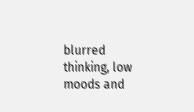blurred thinking, low moods and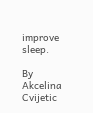improve sleep.

By Akcelina Cvijetic